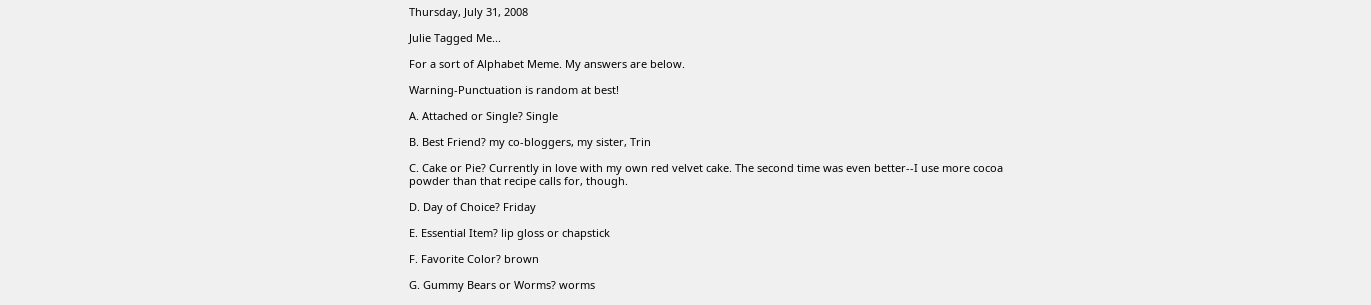Thursday, July 31, 2008

Julie Tagged Me...

For a sort of Alphabet Meme. My answers are below.

Warning-Punctuation is random at best!

A. Attached or Single? Single

B. Best Friend? my co-bloggers, my sister, Trin

C. Cake or Pie? Currently in love with my own red velvet cake. The second time was even better--I use more cocoa powder than that recipe calls for, though.

D. Day of Choice? Friday

E. Essential Item? lip gloss or chapstick

F. Favorite Color? brown

G. Gummy Bears or Worms? worms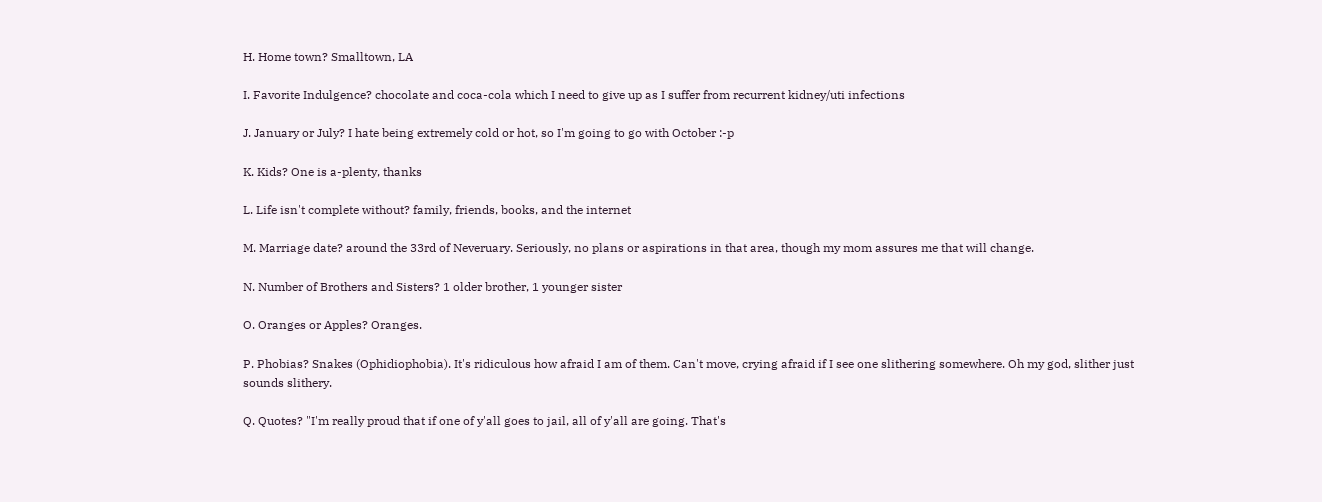H. Home town? Smalltown, LA

I. Favorite Indulgence? chocolate and coca-cola which I need to give up as I suffer from recurrent kidney/uti infections

J. January or July? I hate being extremely cold or hot, so I'm going to go with October :-p

K. Kids? One is a-plenty, thanks

L. Life isn't complete without? family, friends, books, and the internet

M. Marriage date? around the 33rd of Neveruary. Seriously, no plans or aspirations in that area, though my mom assures me that will change.

N. Number of Brothers and Sisters? 1 older brother, 1 younger sister

O. Oranges or Apples? Oranges.

P. Phobias? Snakes (Ophidiophobia). It's ridiculous how afraid I am of them. Can't move, crying afraid if I see one slithering somewhere. Oh my god, slither just sounds slithery.

Q. Quotes? "I'm really proud that if one of y'all goes to jail, all of y'all are going. That's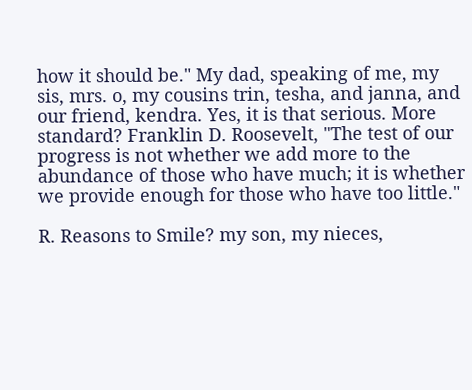how it should be." My dad, speaking of me, my sis, mrs. o, my cousins trin, tesha, and janna, and our friend, kendra. Yes, it is that serious. More standard? Franklin D. Roosevelt, "The test of our progress is not whether we add more to the abundance of those who have much; it is whether we provide enough for those who have too little."

R. Reasons to Smile? my son, my nieces,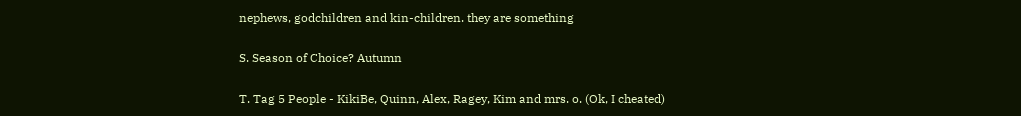nephews, godchildren and kin-children. they are something

S. Season of Choice? Autumn

T. Tag 5 People - KikiBe, Quinn, Alex, Ragey, Kim and mrs. o. (Ok, I cheated)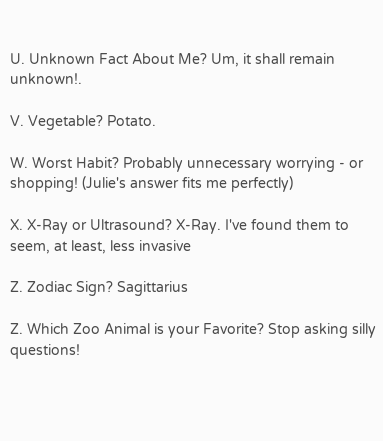U. Unknown Fact About Me? Um, it shall remain unknown!.

V. Vegetable? Potato.

W. Worst Habit? Probably unnecessary worrying - or shopping! (Julie's answer fits me perfectly)

X. X-Ray or Ultrasound? X-Ray. I've found them to seem, at least, less invasive

Z. Zodiac Sign? Sagittarius

Z. Which Zoo Animal is your Favorite? Stop asking silly questions!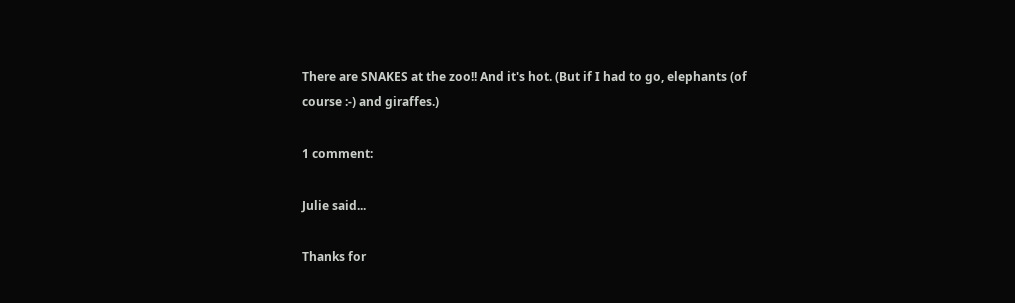There are SNAKES at the zoo!! And it's hot. (But if I had to go, elephants (of course :-) and giraffes.)

1 comment:

Julie said...

Thanks for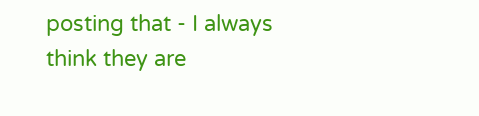posting that - I always think they are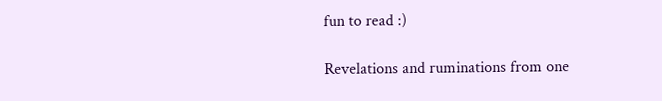fun to read :)

Revelations and ruminations from one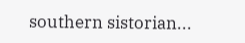southern sistorian...